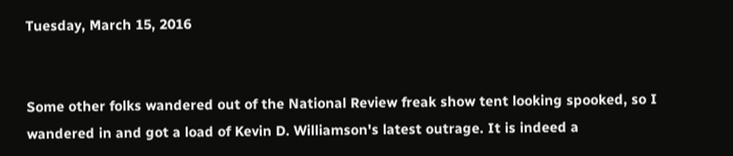Tuesday, March 15, 2016


Some other folks wandered out of the National Review freak show tent looking spooked, so I wandered in and got a load of Kevin D. Williamson's latest outrage. It is indeed a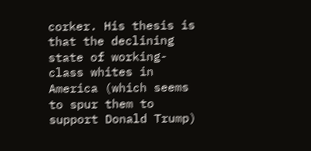corker. His thesis is that the declining state of working-class whites in America (which seems to spur them to support Donald Trump)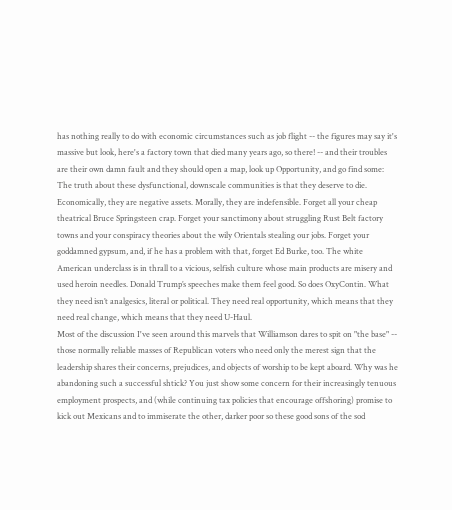has nothing really to do with economic circumstances such as job flight -- the figures may say it's massive but look, here's a factory town that died many years ago, so there! -- and their troubles are their own damn fault and they should open a map, look up Opportunity, and go find some:
The truth about these dysfunctional, downscale communities is that they deserve to die. Economically, they are negative assets. Morally, they are indefensible. Forget all your cheap theatrical Bruce Springsteen crap. Forget your sanctimony about struggling Rust Belt factory towns and your conspiracy theories about the wily Orientals stealing our jobs. Forget your goddamned gypsum, and, if he has a problem with that, forget Ed Burke, too. The white American underclass is in thrall to a vicious, selfish culture whose main products are misery and used heroin needles. Donald Trump’s speeches make them feel good. So does OxyContin. What they need isn’t analgesics, literal or political. They need real opportunity, which means that they need real change, which means that they need U-Haul.
Most of the discussion I've seen around this marvels that Williamson dares to spit on "the base" -- those normally reliable masses of Republican voters who need only the merest sign that the leadership shares their concerns, prejudices, and objects of worship to be kept aboard. Why was he abandoning such a successful shtick? You just show some concern for their increasingly tenuous employment prospects, and (while continuing tax policies that encourage offshoring) promise to kick out Mexicans and to immiserate the other, darker poor so these good sons of the sod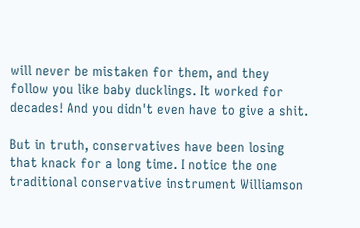will never be mistaken for them, and they follow you like baby ducklings. It worked for decades! And you didn't even have to give a shit.

But in truth, conservatives have been losing that knack for a long time. I notice the one traditional conservative instrument Williamson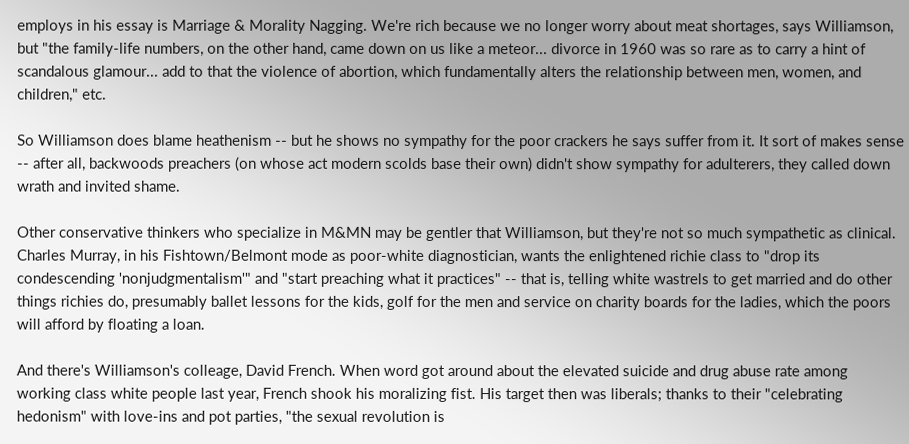employs in his essay is Marriage & Morality Nagging. We're rich because we no longer worry about meat shortages, says Williamson, but "the family-life numbers, on the other hand, came down on us like a meteor... divorce in 1960 was so rare as to carry a hint of scandalous glamour... add to that the violence of abortion, which fundamentally alters the relationship between men, women, and children," etc.

So Williamson does blame heathenism -- but he shows no sympathy for the poor crackers he says suffer from it. It sort of makes sense -- after all, backwoods preachers (on whose act modern scolds base their own) didn't show sympathy for adulterers, they called down wrath and invited shame.

Other conservative thinkers who specialize in M&MN may be gentler that Williamson, but they're not so much sympathetic as clinical. Charles Murray, in his Fishtown/Belmont mode as poor-white diagnostician, wants the enlightened richie class to "drop its condescending 'nonjudgmentalism'" and "start preaching what it practices" -- that is, telling white wastrels to get married and do other things richies do, presumably ballet lessons for the kids, golf for the men and service on charity boards for the ladies, which the poors will afford by floating a loan.

And there's Williamson's colleage, David French. When word got around about the elevated suicide and drug abuse rate among working class white people last year, French shook his moralizing fist. His target then was liberals; thanks to their "celebrating hedonism" with love-ins and pot parties, "the sexual revolution is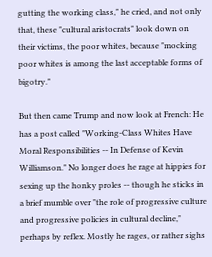gutting the working class," he cried, and not only that, these "cultural aristocrats" look down on their victims, the poor whites, because "mocking poor whites is among the last acceptable forms of bigotry."

But then came Trump and now look at French: He has a post called "Working-Class Whites Have Moral Responsibilities -- In Defense of Kevin Williamson." No longer does he rage at hippies for sexing up the honky proles -- though he sticks in a brief mumble over "the role of progressive culture and progressive policies in cultural decline," perhaps by reflex. Mostly he rages, or rather sighs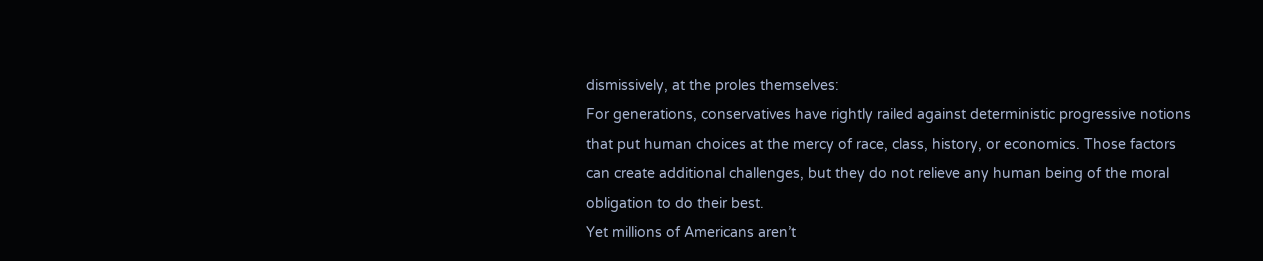dismissively, at the proles themselves:
For generations, conservatives have rightly railed against deterministic progressive notions that put human choices at the mercy of race, class, history, or economics. Those factors can create additional challenges, but they do not relieve any human being of the moral obligation to do their best.
Yet millions of Americans aren’t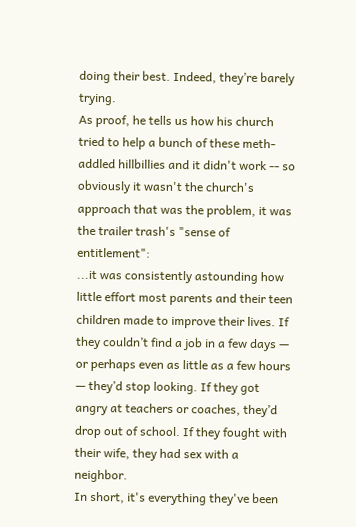doing their best. Indeed, they’re barely trying.
As proof, he tells us how his church tried to help a bunch of these meth-addled hillbillies and it didn't work -- so obviously it wasn't the church's approach that was the problem, it was the trailer trash's "sense of entitlement":
...it was consistently astounding how little effort most parents and their teen children made to improve their lives. If they couldn’t find a job in a few days — or perhaps even as little as a few hours — they’d stop looking. If they got angry at teachers or coaches, they’d drop out of school. If they fought with their wife, they had sex with a neighbor.
In short, it's everything they've been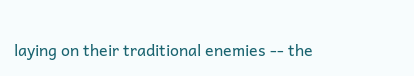laying on their traditional enemies -- the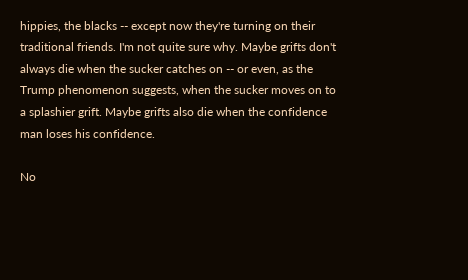hippies, the blacks -- except now they're turning on their traditional friends. I'm not quite sure why. Maybe grifts don't always die when the sucker catches on -- or even, as the Trump phenomenon suggests, when the sucker moves on to a splashier grift. Maybe grifts also die when the confidence man loses his confidence.

No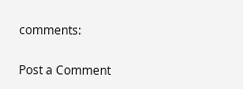comments:

Post a Comment